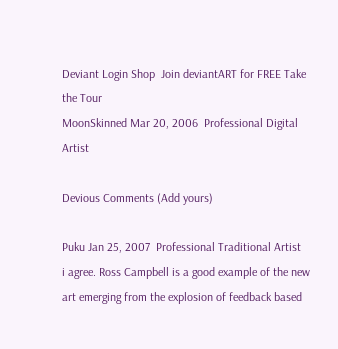Deviant Login Shop  Join deviantART for FREE Take the Tour
MoonSkinned Mar 20, 2006  Professional Digital Artist

Devious Comments (Add yours)

Puku Jan 25, 2007  Professional Traditional Artist
i agree. Ross Campbell is a good example of the new art emerging from the explosion of feedback based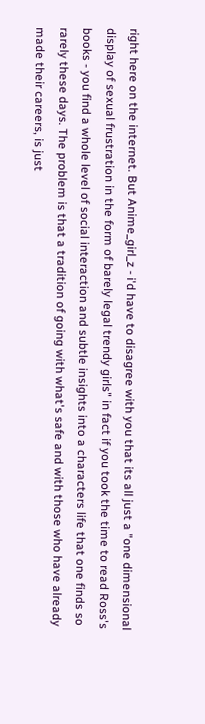right here on the internet. But Anime_girl_z - i'd have to disagree with you that its all just a "one dimensional display of sexual frustration in the form of barely legal trendy girls" in fact if you took the time to read Ross's books - you find a whole level of social interaction and subtle insights into a characters life that one finds so rarely these days. The problem is that a tradition of going with what's safe and with those who have already made their careers, is just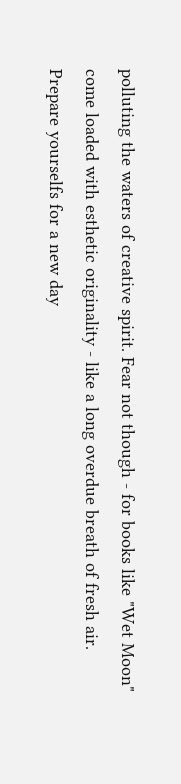polluting the waters of creative spirit. Fear not though - for books like "Wet Moon" come loaded with esthetic originality - like a long overdue breath of fresh air. Prepare yourselfs for a new day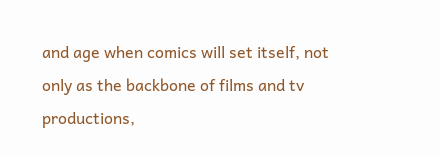and age when comics will set itself, not only as the backbone of films and tv productions,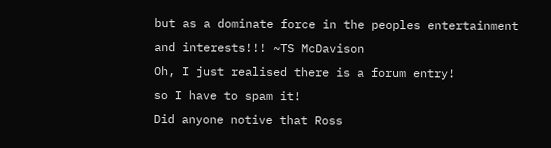but as a dominate force in the peoples entertainment and interests!!! ~TS McDavison
Oh, I just realised there is a forum entry!
so I have to spam it!
Did anyone notive that Ross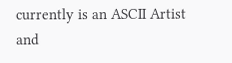currently is an ASCII Artist and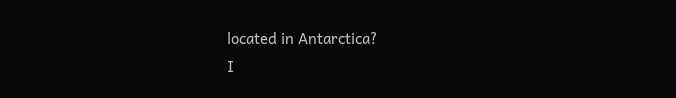located in Antarctica?
I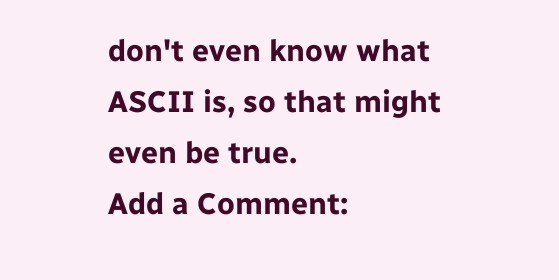don't even know what ASCII is, so that might even be true.
Add a Comment: